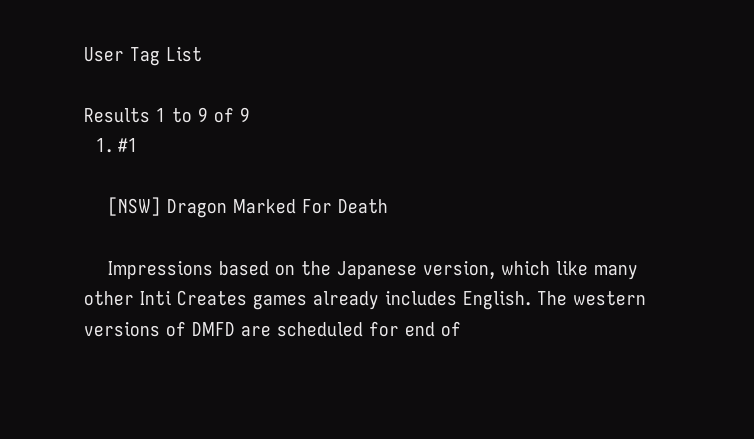User Tag List

Results 1 to 9 of 9
  1. #1

    [NSW] Dragon Marked For Death

    Impressions based on the Japanese version, which like many other Inti Creates games already includes English. The western versions of DMFD are scheduled for end of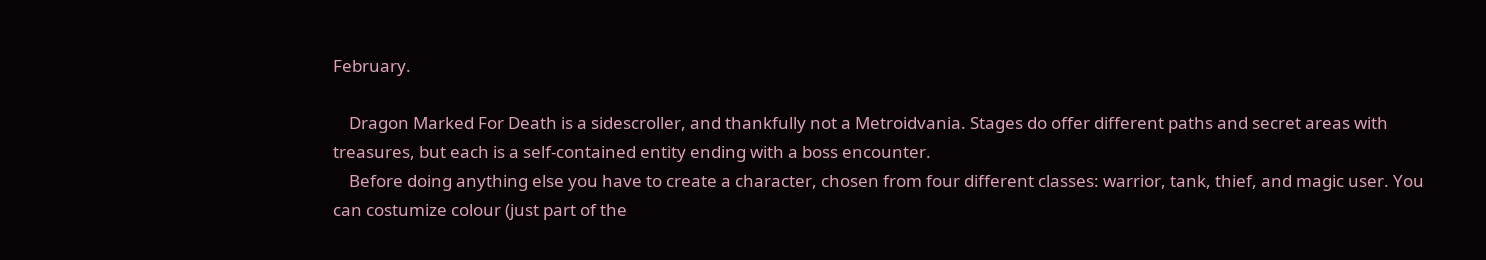February.

    Dragon Marked For Death is a sidescroller, and thankfully not a Metroidvania. Stages do offer different paths and secret areas with treasures, but each is a self-contained entity ending with a boss encounter.
    Before doing anything else you have to create a character, chosen from four different classes: warrior, tank, thief, and magic user. You can costumize colour (just part of the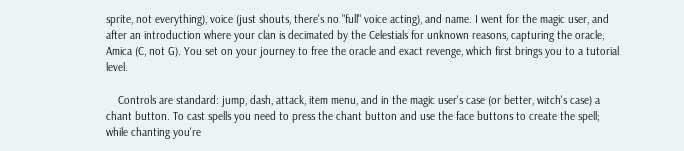sprite, not everything), voice (just shouts, there's no "full" voice acting), and name. I went for the magic user, and after an introduction where your clan is decimated by the Celestials for unknown reasons, capturing the oracle, Amica (C, not G). You set on your journey to free the oracle and exact revenge, which first brings you to a tutorial level.

    Controls are standard: jump, dash, attack, item menu, and in the magic user's case (or better, witch's case) a chant button. To cast spells you need to press the chant button and use the face buttons to create the spell; while chanting you're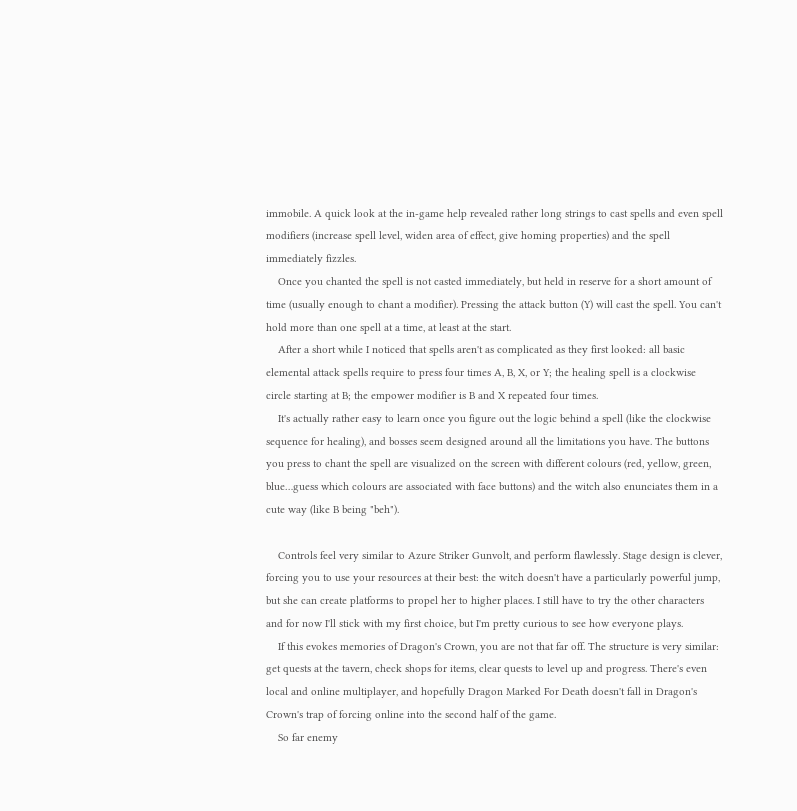immobile. A quick look at the in-game help revealed rather long strings to cast spells and even spell modifiers (increase spell level, widen area of effect, give homing properties) and the spell immediately fizzles.
    Once you chanted the spell is not casted immediately, but held in reserve for a short amount of time (usually enough to chant a modifier). Pressing the attack button (Y) will cast the spell. You can't hold more than one spell at a time, at least at the start.
    After a short while I noticed that spells aren't as complicated as they first looked: all basic elemental attack spells require to press four times A, B, X, or Y; the healing spell is a clockwise circle starting at B; the empower modifier is B and X repeated four times.
    It's actually rather easy to learn once you figure out the logic behind a spell (like the clockwise sequence for healing), and bosses seem designed around all the limitations you have. The buttons you press to chant the spell are visualized on the screen with different colours (red, yellow, green, blue…guess which colours are associated with face buttons) and the witch also enunciates them in a cute way (like B being "beh").

    Controls feel very similar to Azure Striker Gunvolt, and perform flawlessly. Stage design is clever, forcing you to use your resources at their best: the witch doesn't have a particularly powerful jump, but she can create platforms to propel her to higher places. I still have to try the other characters and for now I'll stick with my first choice, but I'm pretty curious to see how everyone plays.
    If this evokes memories of Dragon's Crown, you are not that far off. The structure is very similar: get quests at the tavern, check shops for items, clear quests to level up and progress. There's even local and online multiplayer, and hopefully Dragon Marked For Death doesn't fall in Dragon's Crown's trap of forcing online into the second half of the game.
    So far enemy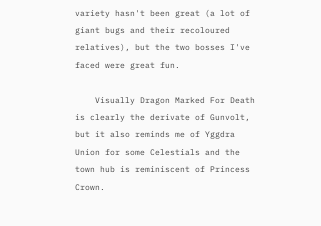variety hasn't been great (a lot of giant bugs and their recoloured relatives), but the two bosses I've faced were great fun.

    Visually Dragon Marked For Death is clearly the derivate of Gunvolt, but it also reminds me of Yggdra Union for some Celestials and the town hub is reminiscent of Princess Crown.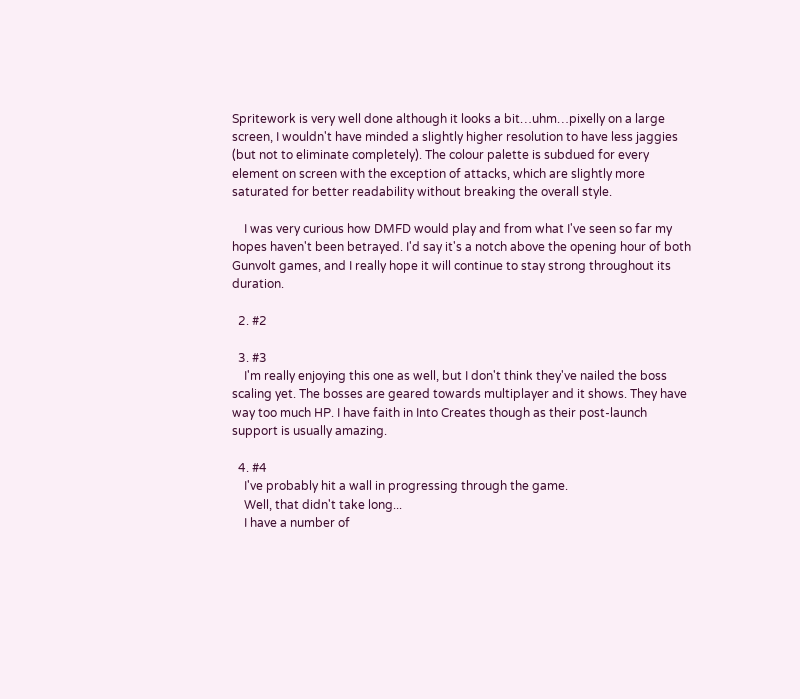Spritework is very well done although it looks a bit…uhm…pixelly on a large screen, I wouldn't have minded a slightly higher resolution to have less jaggies (but not to eliminate completely). The colour palette is subdued for every element on screen with the exception of attacks, which are slightly more saturated for better readability without breaking the overall style.

    I was very curious how DMFD would play and from what I've seen so far my hopes haven't been betrayed. I'd say it's a notch above the opening hour of both Gunvolt games, and I really hope it will continue to stay strong throughout its duration.

  2. #2

  3. #3
    I'm really enjoying this one as well, but I don't think they've nailed the boss scaling yet. The bosses are geared towards multiplayer and it shows. They have way too much HP. I have faith in Into Creates though as their post-launch support is usually amazing.

  4. #4
    I've probably hit a wall in progressing through the game.
    Well, that didn't take long...
    I have a number of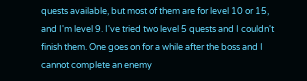quests available, but most of them are for level 10 or 15, and I'm level 9. I've tried two level 5 quests and I couldn't finish them. One goes on for a while after the boss and I cannot complete an enemy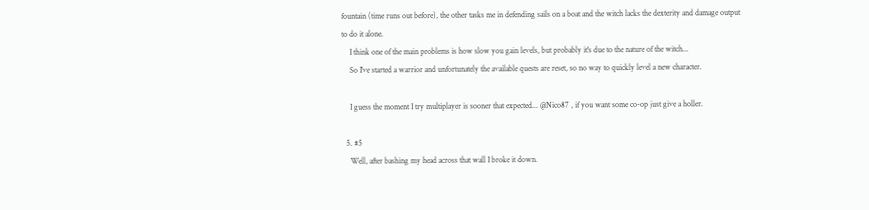fountain (time runs out before), the other tasks me in defending sails on a boat and the witch lacks the dexterity and damage output to do it alone.
    I think one of the main problems is how slow you gain levels, but probably it's due to the nature of the witch...
    So I've started a warrior and unfortunately the available quests are reset, so no way to quickly level a new character.

    I guess the moment I try multiplayer is sooner that expected... @Nico87 , if you want some co-op just give a holler.

  5. #5
    Well, after bashing my head across that wall I broke it down.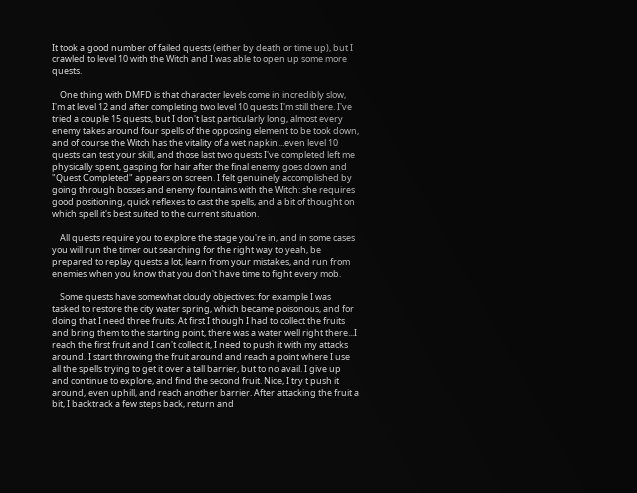It took a good number of failed quests (either by death or time up), but I crawled to level 10 with the Witch and I was able to open up some more quests.

    One thing with DMFD is that character levels come in incredibly slow, I'm at level 12 and after completing two level 10 quests I'm still there. I've tried a couple 15 quests, but I don't last particularly long, almost every enemy takes around four spells of the opposing element to be took down, and of course the Witch has the vitality of a wet napkin...even level 10 quests can test your skill, and those last two quests I've completed left me physically spent, gasping for hair after the final enemy goes down and "Quest Completed" appears on screen. I felt genuinely accomplished by going through bosses and enemy fountains with the Witch: she requires good positioning, quick reflexes to cast the spells, and a bit of thought on which spell it's best suited to the current situation.

    All quests require you to explore the stage you're in, and in some cases you will run the timer out searching for the right way to yeah, be prepared to replay quests a lot, learn from your mistakes, and run from enemies when you know that you don't have time to fight every mob.

    Some quests have somewhat cloudy objectives: for example I was tasked to restore the city water spring, which became poisonous, and for doing that I need three fruits. At first I though I had to collect the fruits and bring them to the starting point, there was a water well right there...I reach the first fruit and I can't collect it, I need to push it with my attacks around. I start throwing the fruit around and reach a point where I use all the spells trying to get it over a tall barrier, but to no avail. I give up and continue to explore, and find the second fruit. Nice, I try t push it around, even uphill, and reach another barrier. After attacking the fruit a bit, I backtrack a few steps back, return and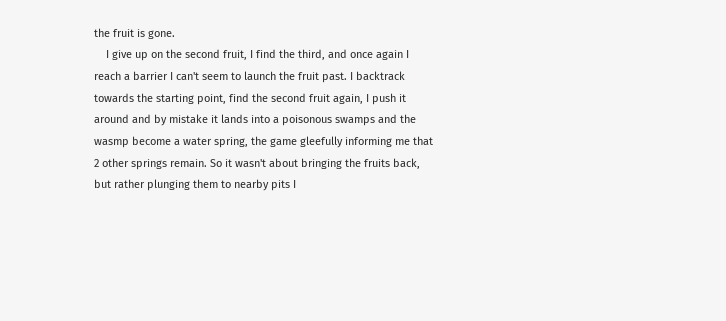the fruit is gone.
    I give up on the second fruit, I find the third, and once again I reach a barrier I can't seem to launch the fruit past. I backtrack towards the starting point, find the second fruit again, I push it around and by mistake it lands into a poisonous swamps and the wasmp become a water spring, the game gleefully informing me that 2 other springs remain. So it wasn't about bringing the fruits back, but rather plunging them to nearby pits I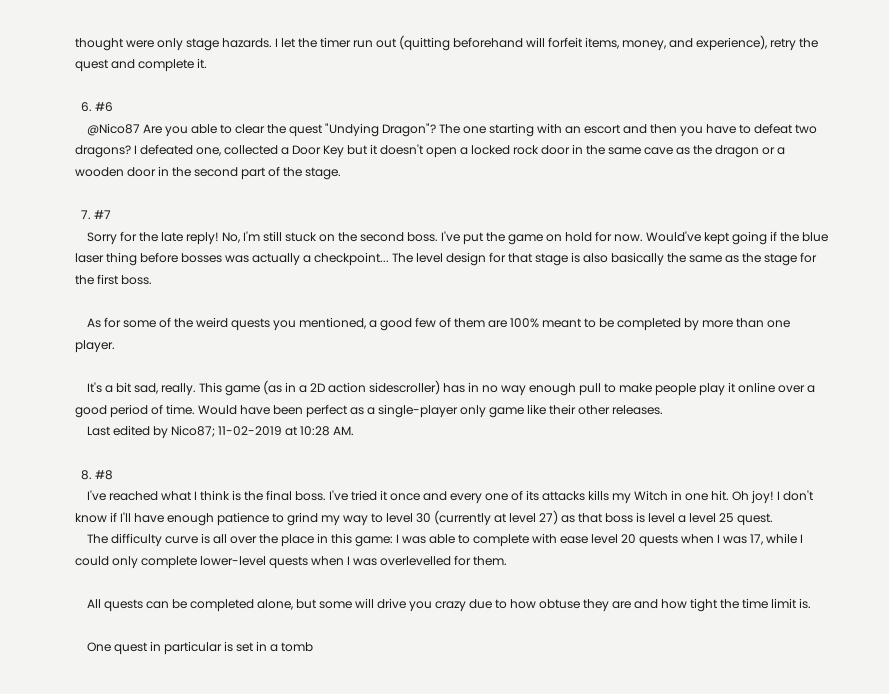thought were only stage hazards. I let the timer run out (quitting beforehand will forfeit items, money, and experience), retry the quest and complete it.

  6. #6
    @Nico87 Are you able to clear the quest "Undying Dragon"? The one starting with an escort and then you have to defeat two dragons? I defeated one, collected a Door Key but it doesn't open a locked rock door in the same cave as the dragon or a wooden door in the second part of the stage.

  7. #7
    Sorry for the late reply! No, I'm still stuck on the second boss. I've put the game on hold for now. Would've kept going if the blue laser thing before bosses was actually a checkpoint... The level design for that stage is also basically the same as the stage for the first boss.

    As for some of the weird quests you mentioned, a good few of them are 100% meant to be completed by more than one player.

    It's a bit sad, really. This game (as in a 2D action sidescroller) has in no way enough pull to make people play it online over a good period of time. Would have been perfect as a single-player only game like their other releases.
    Last edited by Nico87; 11-02-2019 at 10:28 AM.

  8. #8
    I've reached what I think is the final boss. I've tried it once and every one of its attacks kills my Witch in one hit. Oh joy! I don't know if I'll have enough patience to grind my way to level 30 (currently at level 27) as that boss is level a level 25 quest.
    The difficulty curve is all over the place in this game: I was able to complete with ease level 20 quests when I was 17, while I could only complete lower-level quests when I was overlevelled for them.

    All quests can be completed alone, but some will drive you crazy due to how obtuse they are and how tight the time limit is.

    One quest in particular is set in a tomb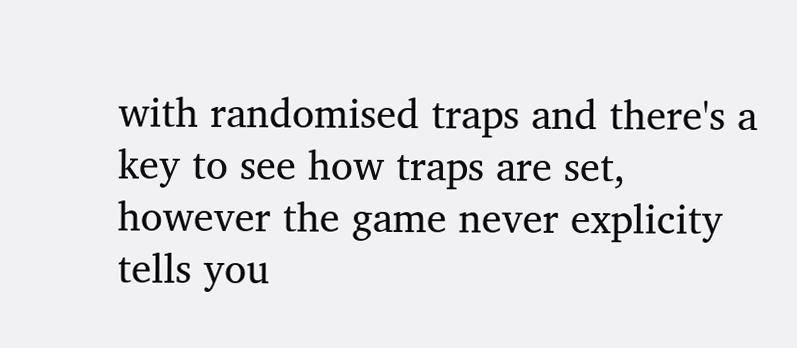with randomised traps and there's a key to see how traps are set, however the game never explicity tells you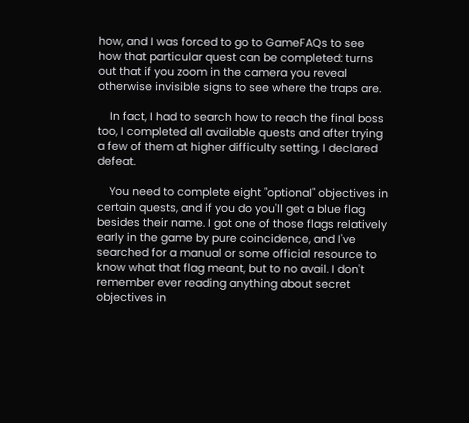how, and I was forced to go to GameFAQs to see how that particular quest can be completed: turns out that if you zoom in the camera you reveal otherwise invisible signs to see where the traps are.

    In fact, I had to search how to reach the final boss too, I completed all available quests and after trying a few of them at higher difficulty setting, I declared defeat.

    You need to complete eight "optional" objectives in certain quests, and if you do you'll get a blue flag besides their name. I got one of those flags relatively early in the game by pure coincidence, and I've searched for a manual or some official resource to know what that flag meant, but to no avail. I don't remember ever reading anything about secret objectives in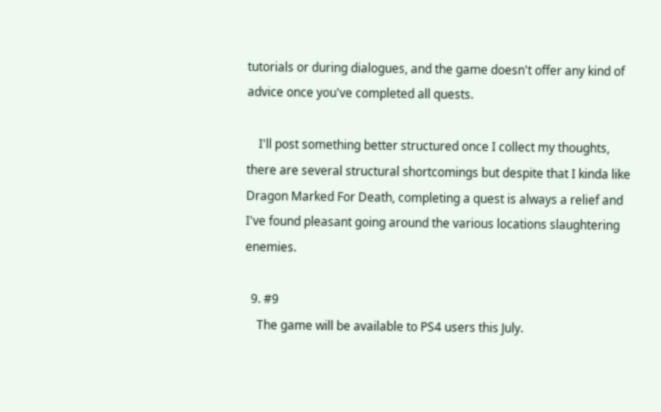tutorials or during dialogues, and the game doesn't offer any kind of advice once you've completed all quests.

    I'll post something better structured once I collect my thoughts, there are several structural shortcomings but despite that I kinda like Dragon Marked For Death, completing a quest is always a relief and I've found pleasant going around the various locations slaughtering enemies.

  9. #9
    The game will be available to PS4 users this July.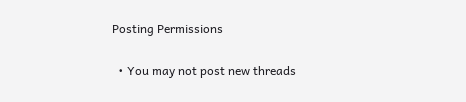Posting Permissions

  • You may not post new threads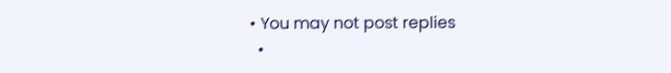• You may not post replies
  •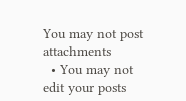You may not post attachments
  • You may not edit your posts